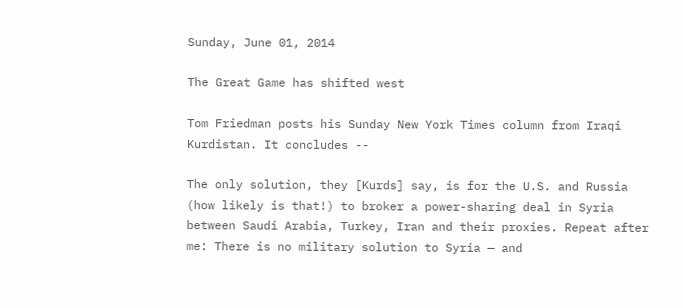Sunday, June 01, 2014

The Great Game has shifted west

Tom Friedman posts his Sunday New York Times column from Iraqi Kurdistan. It concludes --

The only solution, they [Kurds] say, is for the U.S. and Russia (how likely is that!) to broker a power-sharing deal in Syria between Saudi Arabia, Turkey, Iran and their proxies. Repeat after me: There is no military solution to Syria — and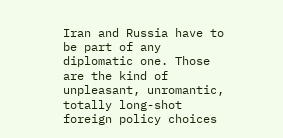Iran and Russia have to be part of any diplomatic one. Those are the kind of unpleasant, unromantic, totally long-shot foreign policy choices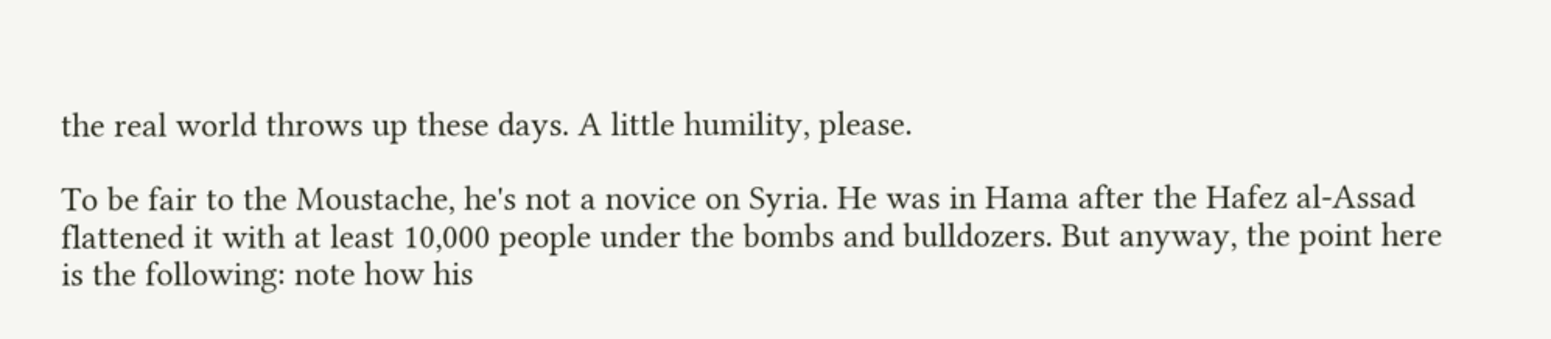the real world throws up these days. A little humility, please.

To be fair to the Moustache, he's not a novice on Syria. He was in Hama after the Hafez al-Assad flattened it with at least 10,000 people under the bombs and bulldozers. But anyway, the point here is the following: note how his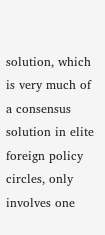solution, which is very much of a consensus solution in elite foreign policy circles, only involves one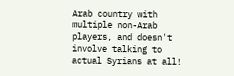Arab country with multiple non-Arab players, and doesn't involve talking to actual Syrians at all!